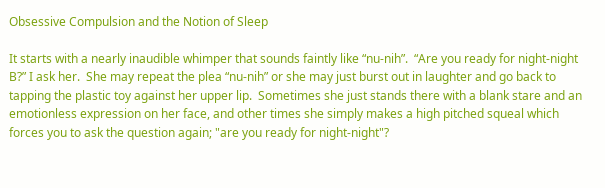Obsessive Compulsion and the Notion of Sleep

It starts with a nearly inaudible whimper that sounds faintly like “nu-nih”.  “Are you ready for night-night B?” I ask her.  She may repeat the plea “nu-nih” or she may just burst out in laughter and go back to tapping the plastic toy against her upper lip.  Sometimes she just stands there with a blank stare and an emotionless expression on her face, and other times she simply makes a high pitched squeal which forces you to ask the question again; "are you ready for night-night"?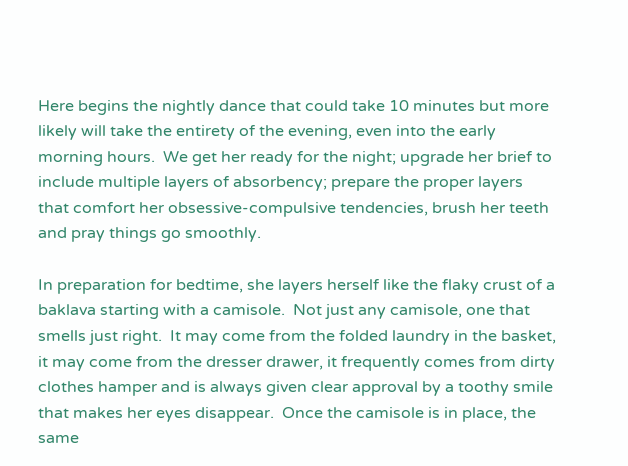Here begins the nightly dance that could take 10 minutes but more likely will take the entirety of the evening, even into the early morning hours.  We get her ready for the night; upgrade her brief to include multiple layers of absorbency; prepare the proper layers that comfort her obsessive-compulsive tendencies, brush her teeth and pray things go smoothly.

In preparation for bedtime, she layers herself like the flaky crust of a baklava starting with a camisole.  Not just any camisole, one that smells just right.  It may come from the folded laundry in the basket, it may come from the dresser drawer, it frequently comes from dirty clothes hamper and is always given clear approval by a toothy smile that makes her eyes disappear.  Once the camisole is in place, the same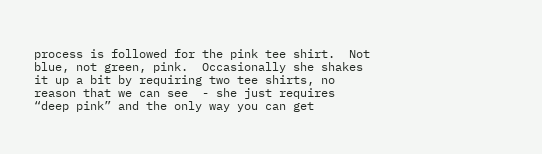process is followed for the pink tee shirt.  Not blue, not green, pink.  Occasionally she shakes it up a bit by requiring two tee shirts, no reason that we can see  - she just requires “deep pink” and the only way you can get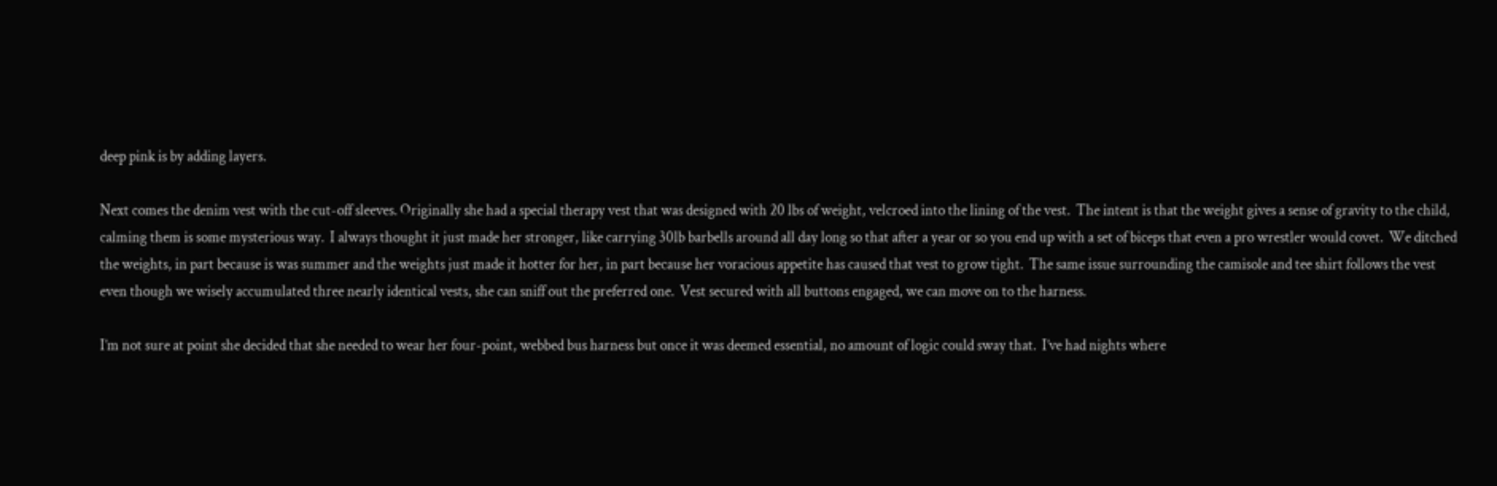deep pink is by adding layers.

Next comes the denim vest with the cut-off sleeves. Originally she had a special therapy vest that was designed with 20 lbs of weight, velcroed into the lining of the vest.  The intent is that the weight gives a sense of gravity to the child, calming them is some mysterious way.  I always thought it just made her stronger, like carrying 30lb barbells around all day long so that after a year or so you end up with a set of biceps that even a pro wrestler would covet.  We ditched the weights, in part because is was summer and the weights just made it hotter for her, in part because her voracious appetite has caused that vest to grow tight.  The same issue surrounding the camisole and tee shirt follows the vest even though we wisely accumulated three nearly identical vests, she can sniff out the preferred one.  Vest secured with all buttons engaged, we can move on to the harness.

I’m not sure at point she decided that she needed to wear her four-point, webbed bus harness but once it was deemed essential, no amount of logic could sway that.  I’ve had nights where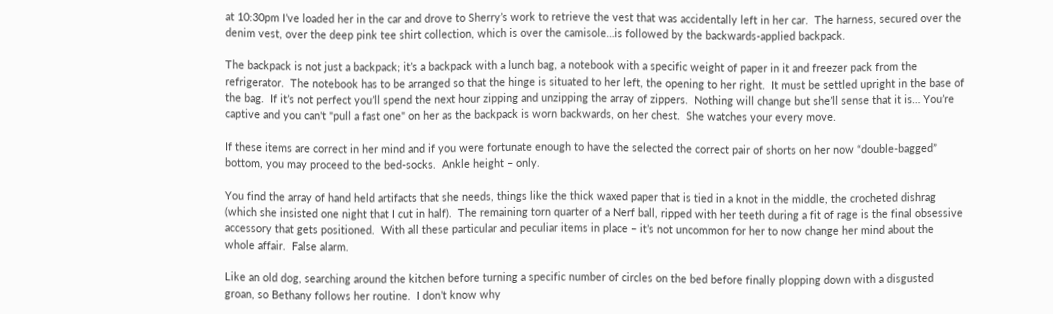at 10:30pm I’ve loaded her in the car and drove to Sherry’s work to retrieve the vest that was accidentally left in her car.  The harness, secured over the denim vest, over the deep pink tee shirt collection, which is over the camisole…is followed by the backwards-applied backpack.

The backpack is not just a backpack; it’s a backpack with a lunch bag, a notebook with a specific weight of paper in it and freezer pack from the refrigerator.  The notebook has to be arranged so that the hinge is situated to her left, the opening to her right.  It must be settled upright in the base of the bag.  If it’s not perfect you’ll spend the next hour zipping and unzipping the array of zippers.  Nothing will change but she’ll sense that it is… You’re captive and you can't "pull a fast one" on her as the backpack is worn backwards, on her chest.  She watches your every move.

If these items are correct in her mind and if you were fortunate enough to have the selected the correct pair of shorts on her now “double-bagged” bottom, you may proceed to the bed-socks.  Ankle height – only.

You find the array of hand held artifacts that she needs, things like the thick waxed paper that is tied in a knot in the middle, the crocheted dishrag (which she insisted one night that I cut in half).  The remaining torn quarter of a Nerf ball, ripped with her teeth during a fit of rage is the final obsessive accessory that gets positioned.  With all these particular and peculiar items in place – it’s not uncommon for her to now change her mind about the whole affair.  False alarm.

Like an old dog, searching around the kitchen before turning a specific number of circles on the bed before finally plopping down with a disgusted groan, so Bethany follows her routine.  I don’t know why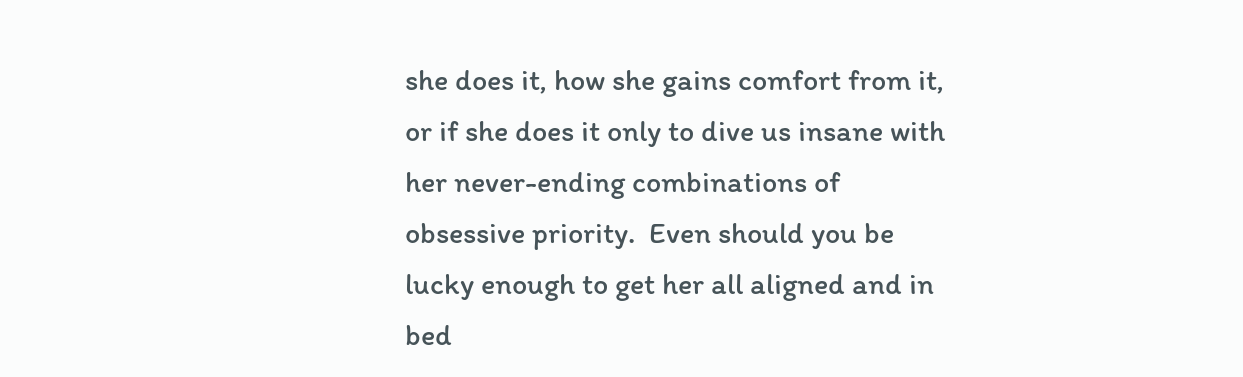she does it, how she gains comfort from it, or if she does it only to dive us insane with her never-ending combinations of obsessive priority.  Even should you be lucky enough to get her all aligned and in bed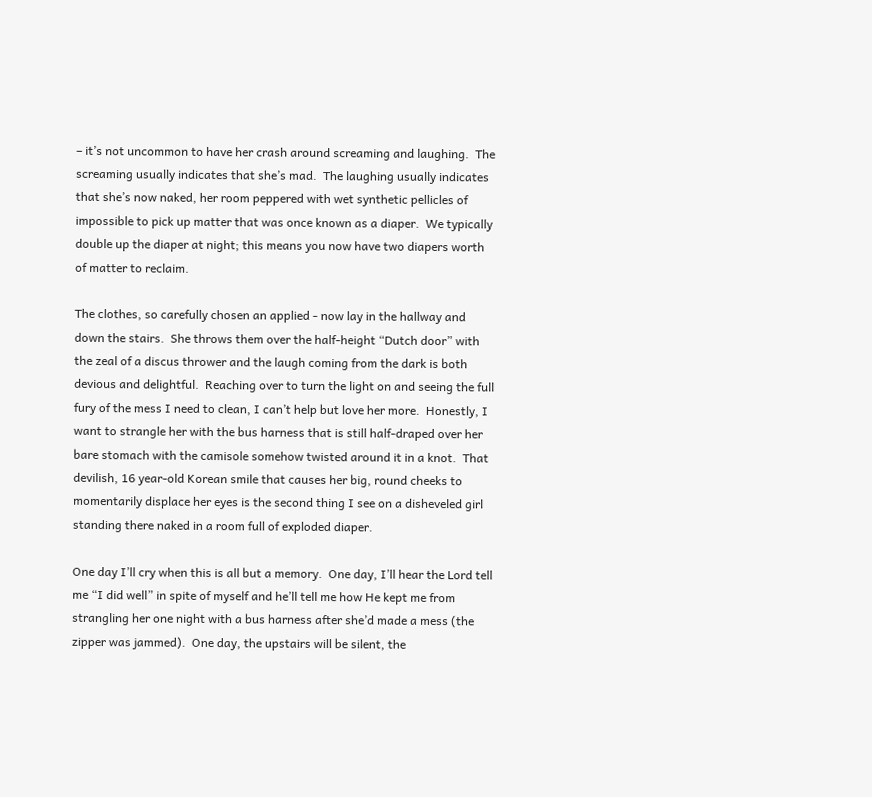– it’s not uncommon to have her crash around screaming and laughing.  The screaming usually indicates that she’s mad.  The laughing usually indicates that she’s now naked, her room peppered with wet synthetic pellicles of impossible to pick up matter that was once known as a diaper.  We typically double up the diaper at night; this means you now have two diapers worth of matter to reclaim.

The clothes, so carefully chosen an applied - now lay in the hallway and down the stairs.  She throws them over the half-height “Dutch door” with the zeal of a discus thrower and the laugh coming from the dark is both devious and delightful.  Reaching over to turn the light on and seeing the full fury of the mess I need to clean, I can’t help but love her more.  Honestly, I want to strangle her with the bus harness that is still half-draped over her bare stomach with the camisole somehow twisted around it in a knot.  That devilish, 16 year-old Korean smile that causes her big, round cheeks to momentarily displace her eyes is the second thing I see on a disheveled girl standing there naked in a room full of exploded diaper.

One day I’ll cry when this is all but a memory.  One day, I’ll hear the Lord tell me “I did well” in spite of myself and he’ll tell me how He kept me from strangling her one night with a bus harness after she’d made a mess (the zipper was jammed).  One day, the upstairs will be silent, the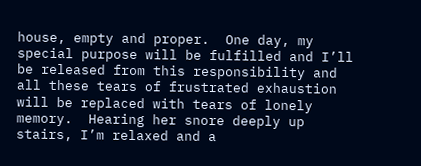house, empty and proper.  One day, my special purpose will be fulfilled and I’ll be released from this responsibility and all these tears of frustrated exhaustion will be replaced with tears of lonely memory.  Hearing her snore deeply up stairs, I’m relaxed and a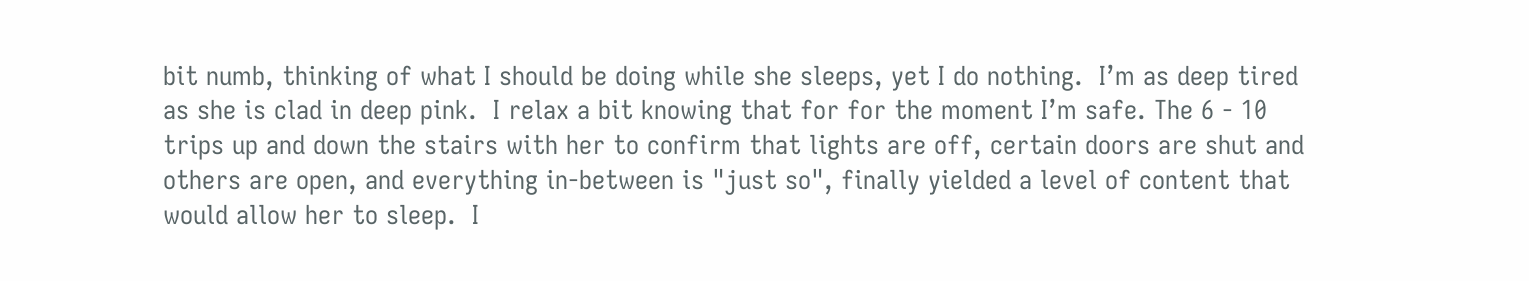bit numb, thinking of what I should be doing while she sleeps, yet I do nothing.  I’m as deep tired as she is clad in deep pink.  I relax a bit knowing that for for the moment I’m safe. The 6 - 10 trips up and down the stairs with her to confirm that lights are off, certain doors are shut and others are open, and everything in-between is "just so", finally yielded a level of content that would allow her to sleep.  I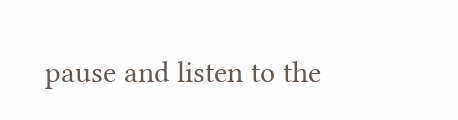pause and listen to the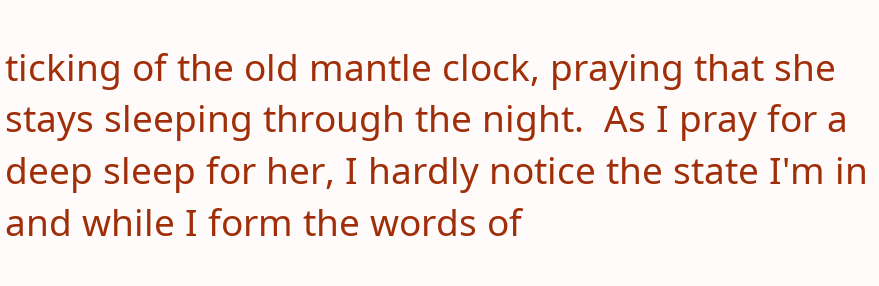ticking of the old mantle clock, praying that she stays sleeping through the night.  As I pray for a deep sleep for her, I hardly notice the state I'm in and while I form the words of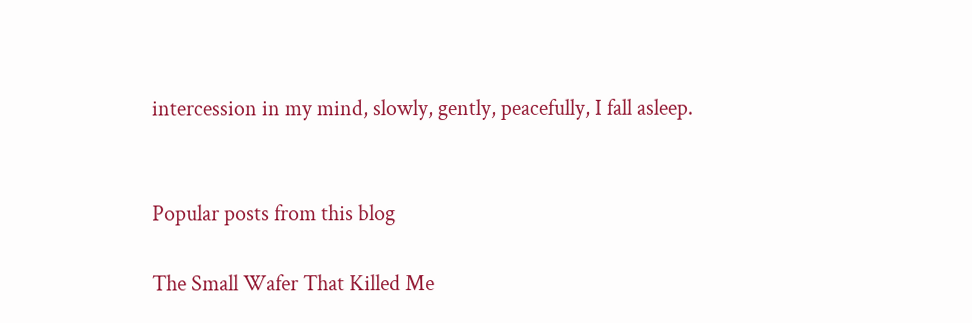intercession in my mind, slowly, gently, peacefully, I fall asleep.


Popular posts from this blog

The Small Wafer That Killed Me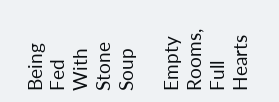Being Fed With Stone Soup

Empty Rooms, Full Hearts